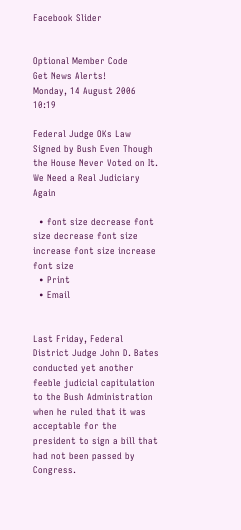Facebook Slider


Optional Member Code
Get News Alerts!
Monday, 14 August 2006 10:19

Federal Judge OKs Law Signed by Bush Even Though the House Never Voted on It. We Need a Real Judiciary Again

  • font size decrease font size decrease font size increase font size increase font size
  • Print
  • Email


Last Friday, Federal District Judge John D. Bates conducted yet another feeble judicial capitulation to the Bush Administration when he ruled that it was acceptable for the president to sign a bill that had not been passed by Congress.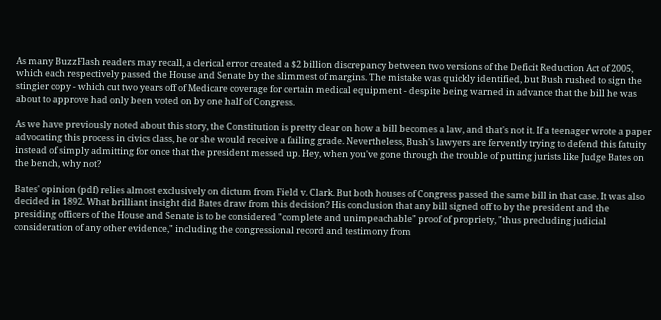As many BuzzFlash readers may recall, a clerical error created a $2 billion discrepancy between two versions of the Deficit Reduction Act of 2005, which each respectively passed the House and Senate by the slimmest of margins. The mistake was quickly identified, but Bush rushed to sign the stingier copy - which cut two years off of Medicare coverage for certain medical equipment - despite being warned in advance that the bill he was about to approve had only been voted on by one half of Congress.

As we have previously noted about this story, the Constitution is pretty clear on how a bill becomes a law, and that's not it. If a teenager wrote a paper advocating this process in civics class, he or she would receive a failing grade. Nevertheless, Bush's lawyers are fervently trying to defend this fatuity instead of simply admitting for once that the president messed up. Hey, when you've gone through the trouble of putting jurists like Judge Bates on the bench, why not?

Bates' opinion (pdf) relies almost exclusively on dictum from Field v. Clark. But both houses of Congress passed the same bill in that case. It was also decided in 1892. What brilliant insight did Bates draw from this decision? His conclusion that any bill signed off to by the president and the presiding officers of the House and Senate is to be considered "complete and unimpeachable" proof of propriety, "thus precluding judicial consideration of any other evidence," including the congressional record and testimony from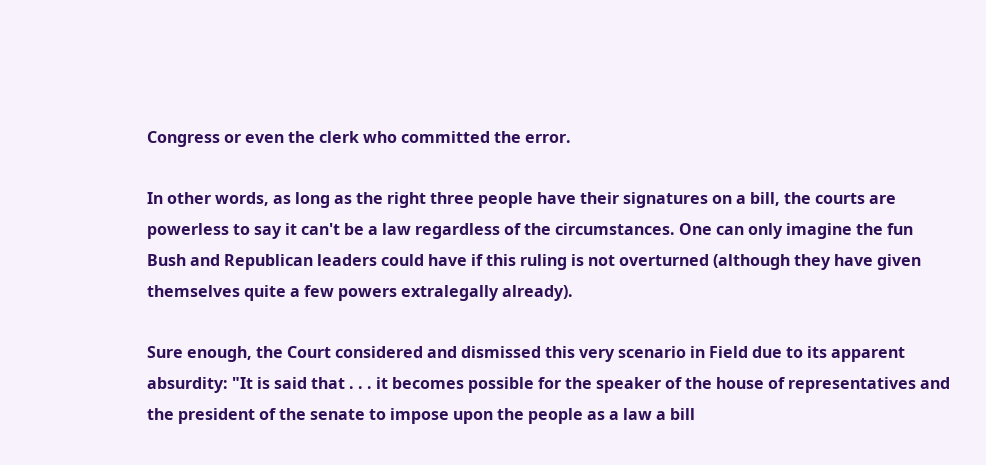Congress or even the clerk who committed the error.

In other words, as long as the right three people have their signatures on a bill, the courts are powerless to say it can't be a law regardless of the circumstances. One can only imagine the fun Bush and Republican leaders could have if this ruling is not overturned (although they have given themselves quite a few powers extralegally already).

Sure enough, the Court considered and dismissed this very scenario in Field due to its apparent absurdity: "It is said that . . . it becomes possible for the speaker of the house of representatives and the president of the senate to impose upon the people as a law a bill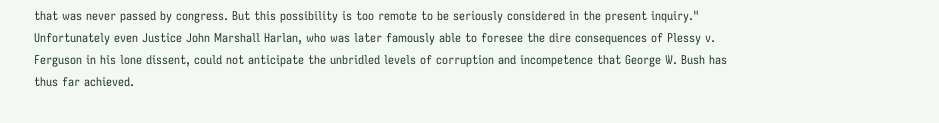that was never passed by congress. But this possibility is too remote to be seriously considered in the present inquiry." Unfortunately even Justice John Marshall Harlan, who was later famously able to foresee the dire consequences of Plessy v. Ferguson in his lone dissent, could not anticipate the unbridled levels of corruption and incompetence that George W. Bush has thus far achieved.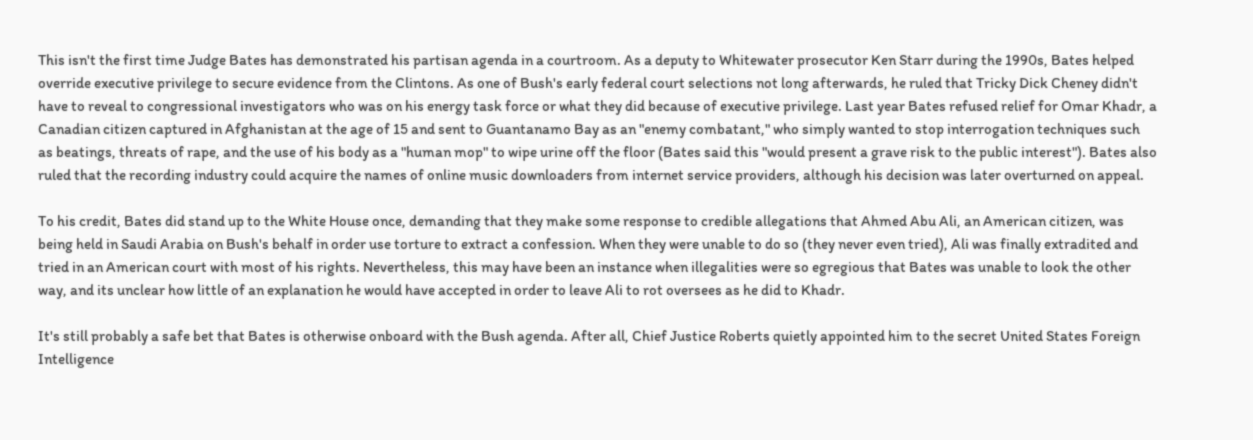This isn't the first time Judge Bates has demonstrated his partisan agenda in a courtroom. As a deputy to Whitewater prosecutor Ken Starr during the 1990s, Bates helped override executive privilege to secure evidence from the Clintons. As one of Bush's early federal court selections not long afterwards, he ruled that Tricky Dick Cheney didn't have to reveal to congressional investigators who was on his energy task force or what they did because of executive privilege. Last year Bates refused relief for Omar Khadr, a Canadian citizen captured in Afghanistan at the age of 15 and sent to Guantanamo Bay as an "enemy combatant," who simply wanted to stop interrogation techniques such as beatings, threats of rape, and the use of his body as a "human mop" to wipe urine off the floor (Bates said this "would present a grave risk to the public interest"). Bates also ruled that the recording industry could acquire the names of online music downloaders from internet service providers, although his decision was later overturned on appeal.

To his credit, Bates did stand up to the White House once, demanding that they make some response to credible allegations that Ahmed Abu Ali, an American citizen, was being held in Saudi Arabia on Bush's behalf in order use torture to extract a confession. When they were unable to do so (they never even tried), Ali was finally extradited and tried in an American court with most of his rights. Nevertheless, this may have been an instance when illegalities were so egregious that Bates was unable to look the other way, and its unclear how little of an explanation he would have accepted in order to leave Ali to rot oversees as he did to Khadr.

It's still probably a safe bet that Bates is otherwise onboard with the Bush agenda. After all, Chief Justice Roberts quietly appointed him to the secret United States Foreign Intelligence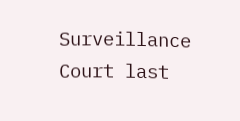Surveillance Court last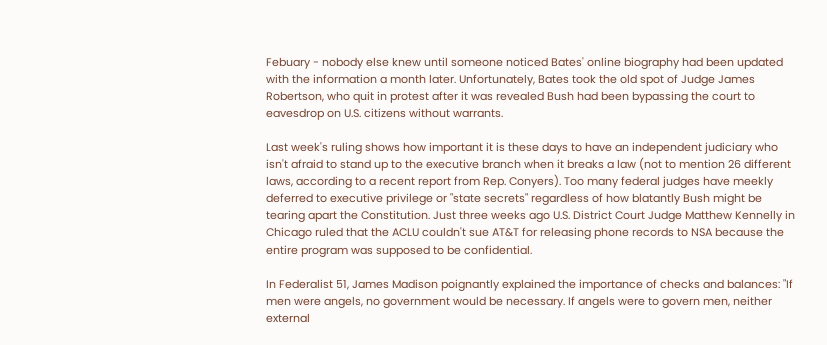Febuary - nobody else knew until someone noticed Bates' online biography had been updated with the information a month later. Unfortunately, Bates took the old spot of Judge James Robertson, who quit in protest after it was revealed Bush had been bypassing the court to eavesdrop on U.S. citizens without warrants.

Last week's ruling shows how important it is these days to have an independent judiciary who isn't afraid to stand up to the executive branch when it breaks a law (not to mention 26 different laws, according to a recent report from Rep. Conyers). Too many federal judges have meekly deferred to executive privilege or "state secrets" regardless of how blatantly Bush might be tearing apart the Constitution. Just three weeks ago U.S. District Court Judge Matthew Kennelly in Chicago ruled that the ACLU couldn't sue AT&T for releasing phone records to NSA because the entire program was supposed to be confidential.

In Federalist 51, James Madison poignantly explained the importance of checks and balances: "If men were angels, no government would be necessary. If angels were to govern men, neither external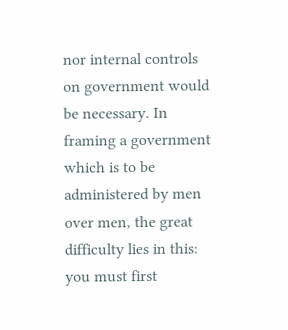nor internal controls on government would be necessary. In framing a government which is to be administered by men over men, the great difficulty lies in this: you must first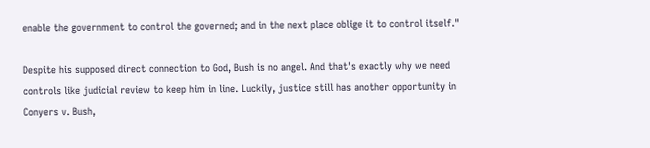enable the government to control the governed; and in the next place oblige it to control itself."

Despite his supposed direct connection to God, Bush is no angel. And that's exactly why we need controls like judicial review to keep him in line. Luckily, justice still has another opportunity in Conyers v. Bush,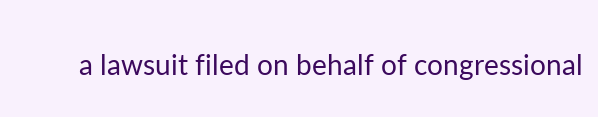a lawsuit filed on behalf of congressional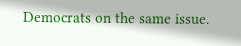Democrats on the same issue.